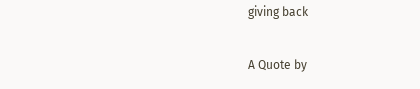giving back

A Quote by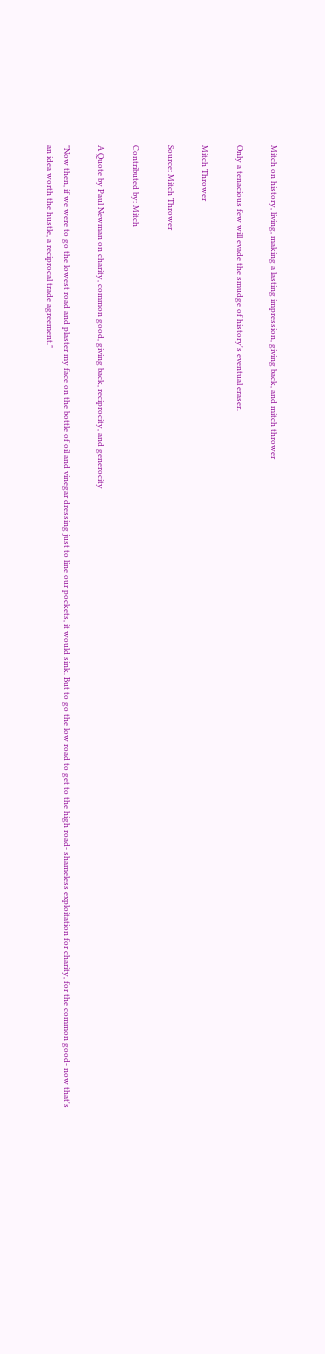Mitch on history, living, making a lasting impression, giving back, and mitch thrower

Only a tenacious few will evade the smudge of history's eventual eraser.

Mitch Thrower

Source: Mitch Thrower

Contributed by: Mitch

A Quote by Paul Newman on charity, common good, giving back, reciprocity, and generocity

"Now then, if we were to go the lowest road and plaster my face on the bottle of oil and vinegar dressing just to line our pockets, it would sink. But to go the low road to get to the high road- shameless exploitation for charity, for the common good- now that's an idea worth the hustle, a reciprocal trade agreement."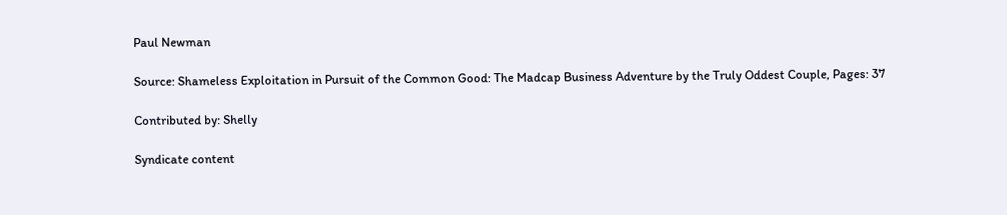Paul Newman

Source: Shameless Exploitation in Pursuit of the Common Good: The Madcap Business Adventure by the Truly Oddest Couple, Pages: 37

Contributed by: Shelly

Syndicate content